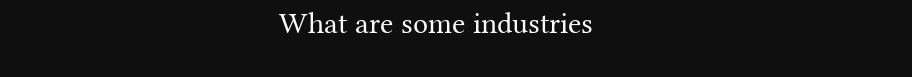What are some industries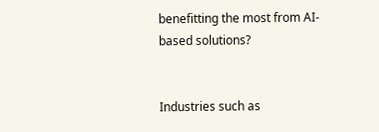benefitting the most from AI-based solutions?


Industries such as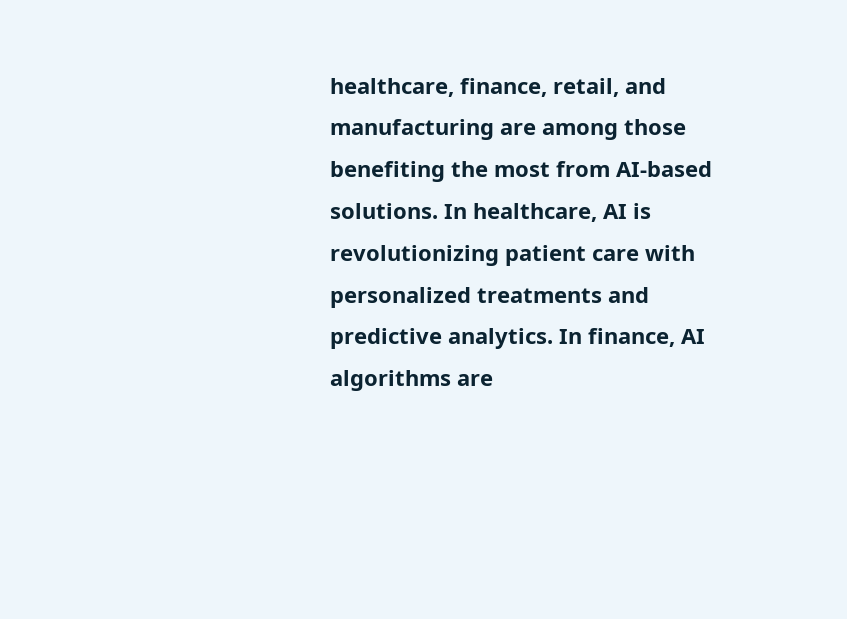healthcare, finance, retail, and manufacturing are among those benefiting the most from AI-based solutions. In healthcare, AI is revolutionizing patient care with personalized treatments and predictive analytics. In finance, AI algorithms are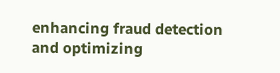enhancing fraud detection and optimizing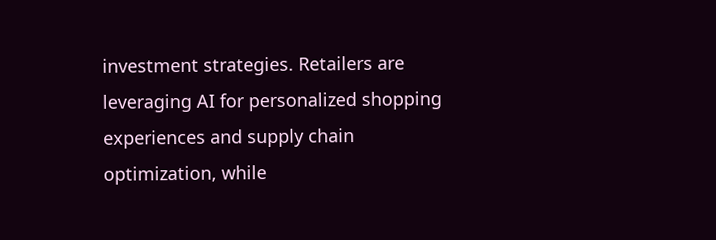investment strategies. Retailers are leveraging AI for personalized shopping experiences and supply chain optimization, while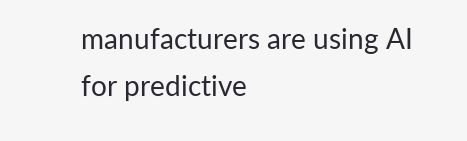manufacturers are using AI for predictive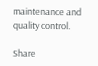maintenance and quality control.

Share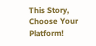This Story, Choose Your Platform!